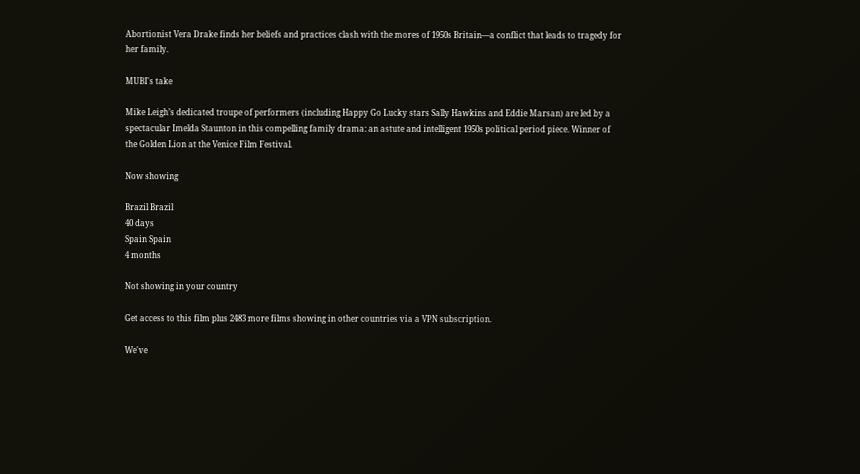Abortionist Vera Drake finds her beliefs and practices clash with the mores of 1950s Britain—a conflict that leads to tragedy for her family.

MUBI's take

Mike Leigh’s dedicated troupe of performers (including Happy Go Lucky stars Sally Hawkins and Eddie Marsan) are led by a spectacular Imelda Staunton in this compelling family drama: an astute and intelligent 1950s political period piece. Winner of the Golden Lion at the Venice Film Festival.

Now showing

Brazil Brazil
40 days
Spain Spain
4 months

Not showing in your country

Get access to this film plus 2483 more films showing in other countries via a VPN subscription.

We've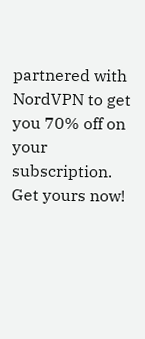partnered with NordVPN to get you 70% off on your subscription. Get yours now!